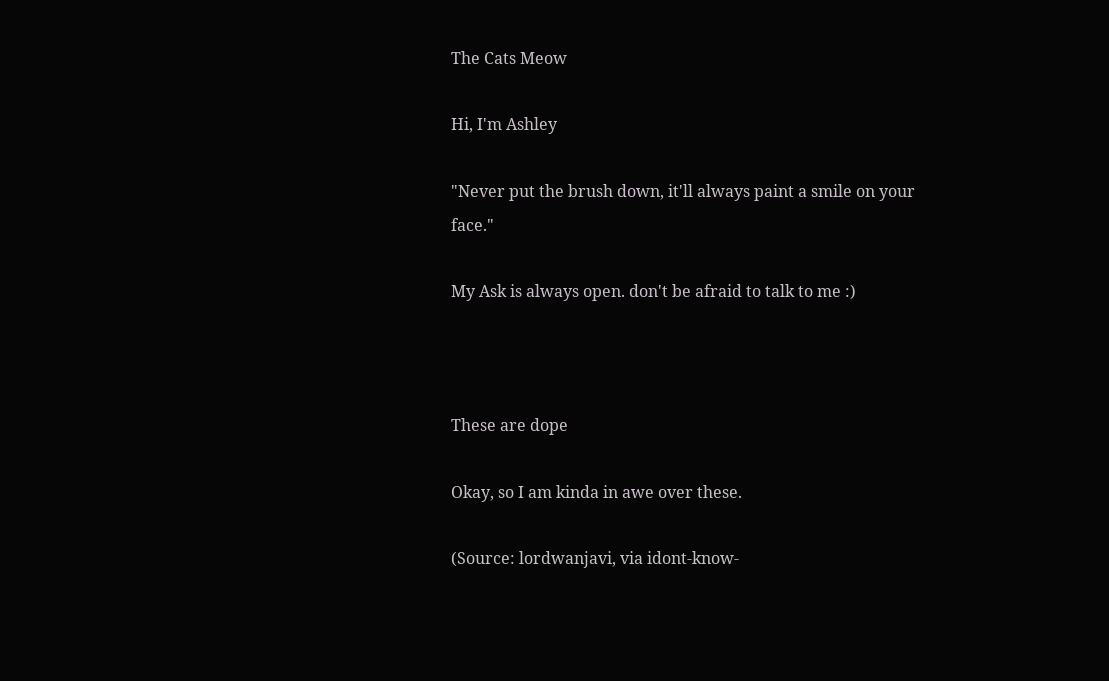The Cats Meow

Hi, I'm Ashley

"Never put the brush down, it'll always paint a smile on your face."

My Ask is always open. don't be afraid to talk to me :)



These are dope

Okay, so I am kinda in awe over these.

(Source: lordwanjavi, via idont-know-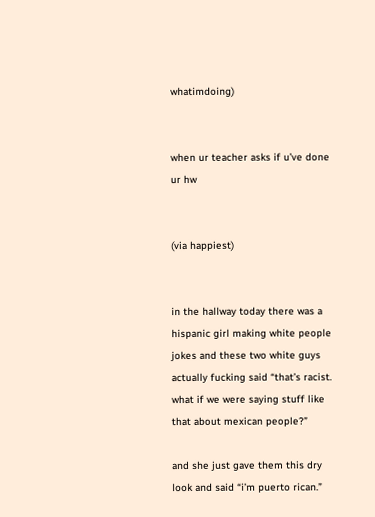whatimdoing)


when ur teacher asks if u’ve done ur hw


(via happiest)


in the hallway today there was a hispanic girl making white people jokes and these two white guys actually fucking said “that’s racist. what if we were saying stuff like that about mexican people?”

and she just gave them this dry look and said “i’m puerto rican.”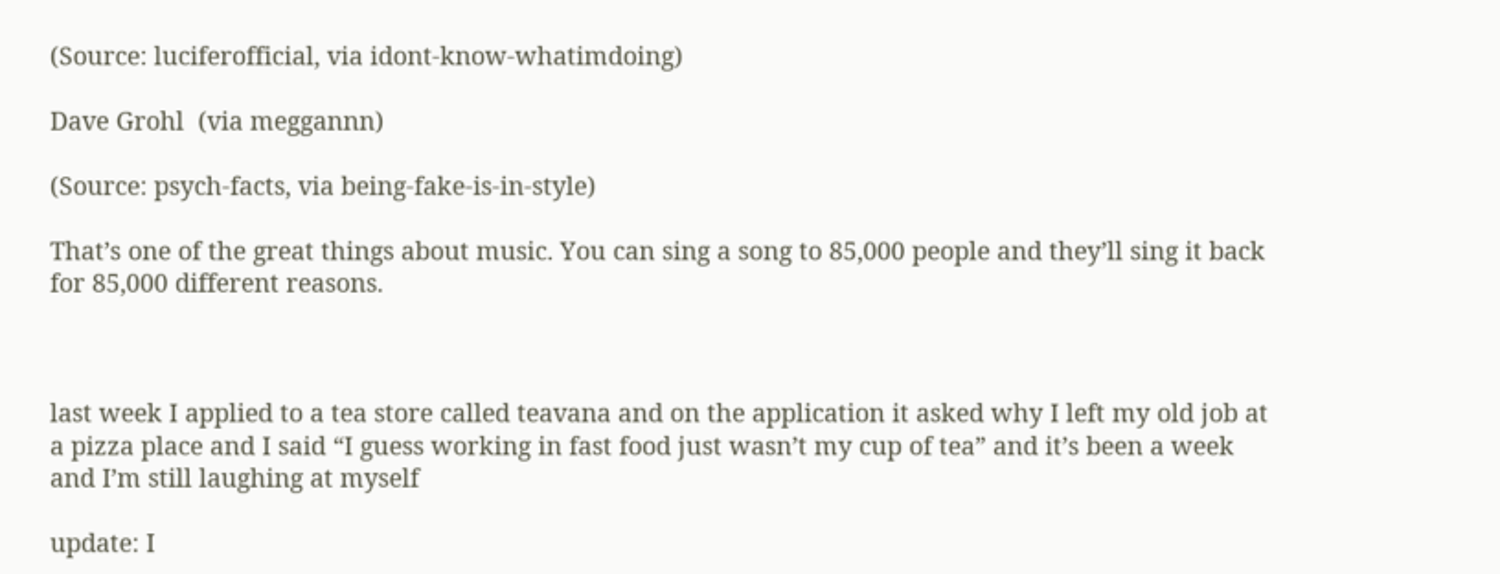(Source: luciferofficial, via idont-know-whatimdoing)

Dave Grohl  (via meggannn)

(Source: psych-facts, via being-fake-is-in-style)

That’s one of the great things about music. You can sing a song to 85,000 people and they’ll sing it back for 85,000 different reasons.



last week I applied to a tea store called teavana and on the application it asked why I left my old job at a pizza place and I said “I guess working in fast food just wasn’t my cup of tea” and it’s been a week and I’m still laughing at myself

update: I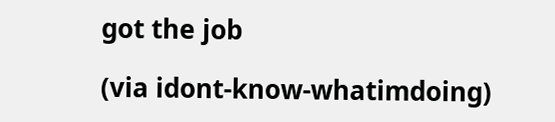got the job

(via idont-know-whatimdoing)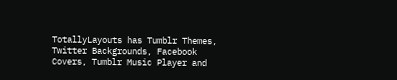TotallyLayouts has Tumblr Themes, Twitter Backgrounds, Facebook Covers, Tumblr Music Player and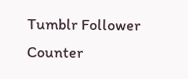Tumblr Follower Counter